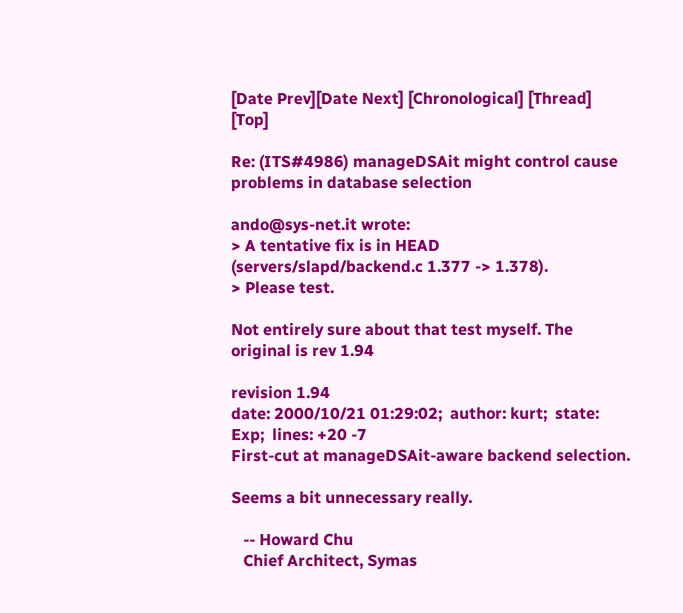[Date Prev][Date Next] [Chronological] [Thread] [Top]

Re: (ITS#4986) manageDSAit might control cause problems in database selection

ando@sys-net.it wrote:
> A tentative fix is in HEAD (servers/slapd/backend.c 1.377 -> 1.378).
> Please test.

Not entirely sure about that test myself. The original is rev 1.94

revision 1.94
date: 2000/10/21 01:29:02;  author: kurt;  state: Exp;  lines: +20 -7
First-cut at manageDSAit-aware backend selection.

Seems a bit unnecessary really.

   -- Howard Chu
   Chief Architect, Symas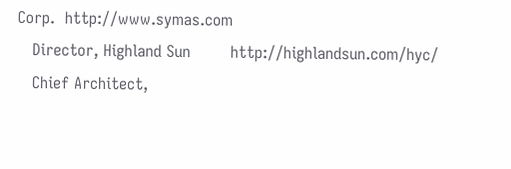Corp.  http://www.symas.com
   Director, Highland Sun        http://highlandsun.com/hyc/
   Chief Architect,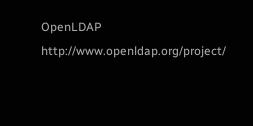OpenLDAP     http://www.openldap.org/project/